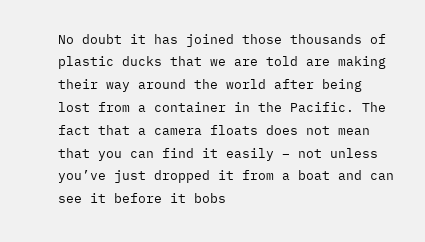No doubt it has joined those thousands of plastic ducks that we are told are making their way around the world after being lost from a container in the Pacific. The fact that a camera floats does not mean that you can find it easily – not unless you’ve just dropped it from a boat and can see it before it bobs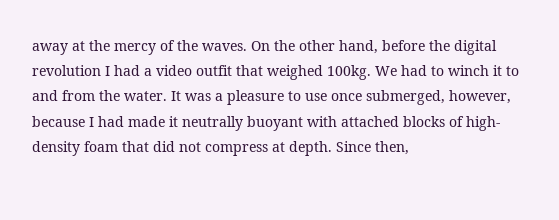away at the mercy of the waves. On the other hand, before the digital revolution I had a video outfit that weighed 100kg. We had to winch it to and from the water. It was a pleasure to use once submerged, however, because I had made it neutrally buoyant with attached blocks of high-density foam that did not compress at depth. Since then,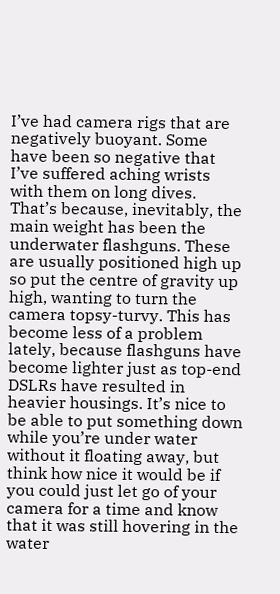I’ve had camera rigs that are negatively buoyant. Some have been so negative that I’ve suffered aching wrists with them on long dives. That’s because, inevitably, the main weight has been the underwater flashguns. These are usually positioned high up so put the centre of gravity up high, wanting to turn the camera topsy-turvy. This has become less of a problem lately, because flashguns have become lighter just as top-end DSLRs have resulted in heavier housings. It’s nice to be able to put something down while you’re under water without it floating away, but think how nice it would be if you could just let go of your camera for a time and know that it was still hovering in the water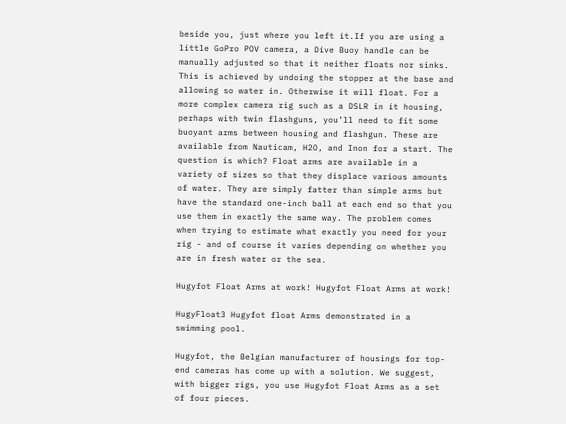beside you, just where you left it.If you are using a little GoPro POV camera, a Dive Buoy handle can be manually adjusted so that it neither floats nor sinks. This is achieved by undoing the stopper at the base and allowing so water in. Otherwise it will float. For a more complex camera rig such as a DSLR in it housing, perhaps with twin flashguns, you’ll need to fit some buoyant arms between housing and flashgun. These are available from Nauticam, H2O, and Inon for a start. The question is which? Float arms are available in a variety of sizes so that they displace various amounts of water. They are simply fatter than simple arms but have the standard one-inch ball at each end so that you use them in exactly the same way. The problem comes when trying to estimate what exactly you need for your rig - and of course it varies depending on whether you are in fresh water or the sea.

Hugyfot Float Arms at work! Hugyfot Float Arms at work!

HugyFloat3 Hugyfot float Arms demonstrated in a swimming pool.

Hugyfot, the Belgian manufacturer of housings for top-end cameras has come up with a solution. We suggest, with bigger rigs, you use Hugyfot Float Arms as a set of four pieces.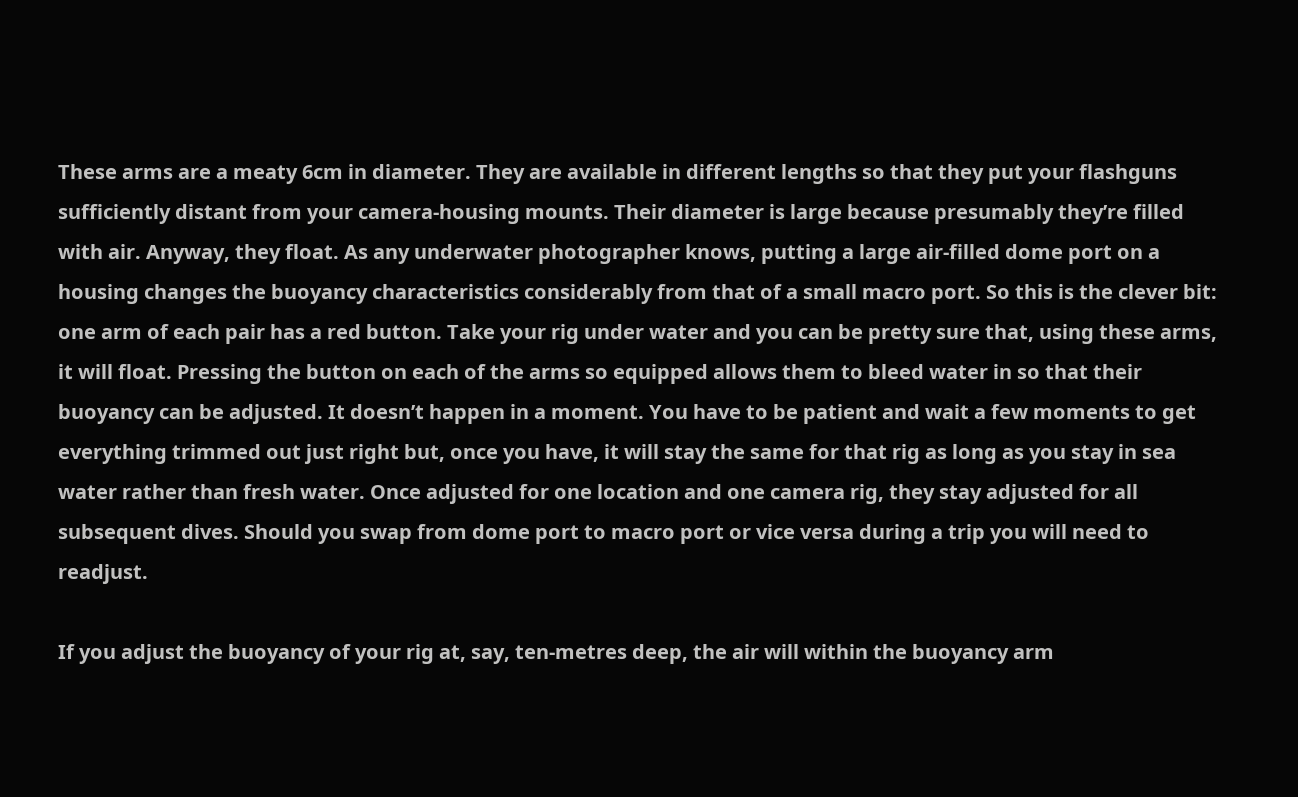These arms are a meaty 6cm in diameter. They are available in different lengths so that they put your flashguns sufficiently distant from your camera-housing mounts. Their diameter is large because presumably they’re filled with air. Anyway, they float. As any underwater photographer knows, putting a large air-filled dome port on a housing changes the buoyancy characteristics considerably from that of a small macro port. So this is the clever bit: one arm of each pair has a red button. Take your rig under water and you can be pretty sure that, using these arms, it will float. Pressing the button on each of the arms so equipped allows them to bleed water in so that their buoyancy can be adjusted. It doesn’t happen in a moment. You have to be patient and wait a few moments to get everything trimmed out just right but, once you have, it will stay the same for that rig as long as you stay in sea water rather than fresh water. Once adjusted for one location and one camera rig, they stay adjusted for all subsequent dives. Should you swap from dome port to macro port or vice versa during a trip you will need to readjust.

If you adjust the buoyancy of your rig at, say, ten-metres deep, the air will within the buoyancy arm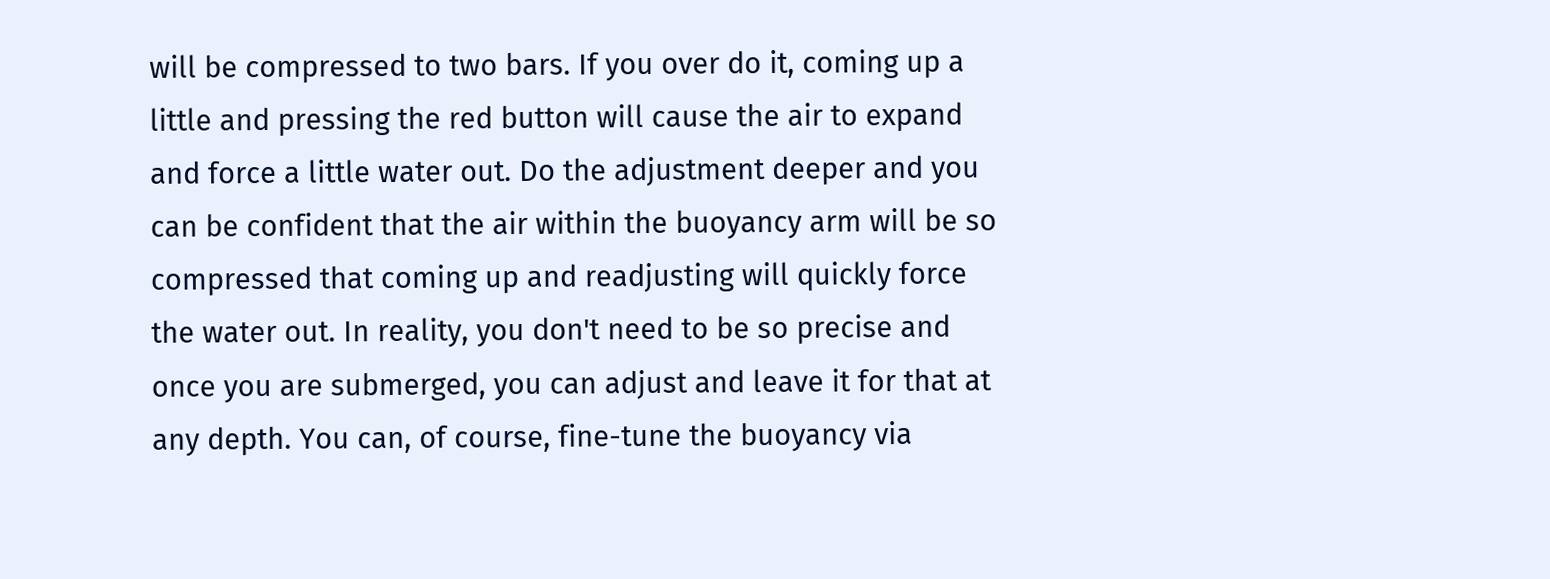will be compressed to two bars. If you over do it, coming up a little and pressing the red button will cause the air to expand and force a little water out. Do the adjustment deeper and you can be confident that the air within the buoyancy arm will be so compressed that coming up and readjusting will quickly force the water out. In reality, you don't need to be so precise and once you are submerged, you can adjust and leave it for that at any depth. You can, of course, fine-tune the buoyancy via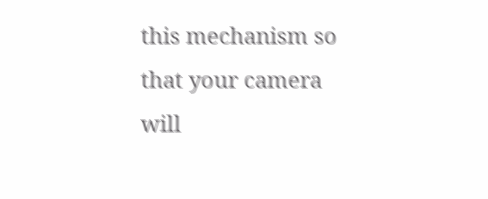this mechanism so that your camera will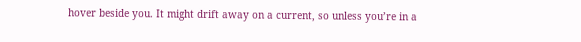hover beside you. It might drift away on a current, so unless you’re in a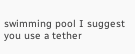swimming pool I suggest you use a tether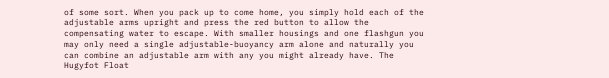of some sort. When you pack up to come home, you simply hold each of the adjustable arms upright and press the red button to allow the compensating water to escape. With smaller housings and one flashgun you may only need a single adjustable-buoyancy arm alone and naturally you can combine an adjustable arm with any you might already have. The Hugyfot Float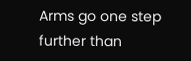Arms go one step further than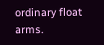ordinary float arms.